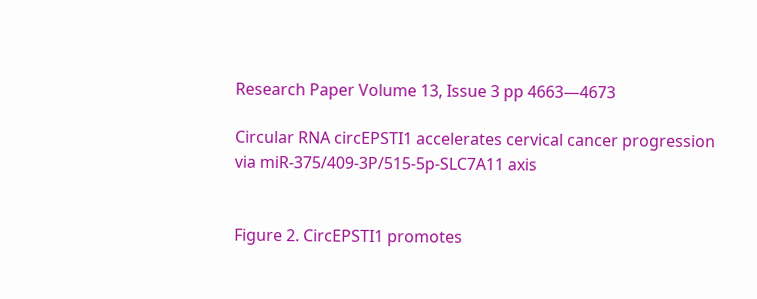Research Paper Volume 13, Issue 3 pp 4663—4673

Circular RNA circEPSTI1 accelerates cervical cancer progression via miR-375/409-3P/515-5p-SLC7A11 axis


Figure 2. CircEPSTI1 promotes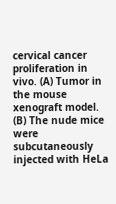cervical cancer proliferation in vivo. (A) Tumor in the mouse xenograft model. (B) The nude mice were subcutaneously injected with HeLa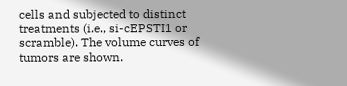cells and subjected to distinct treatments (i.e., si-cEPSTI1 or scramble). The volume curves of tumors are shown.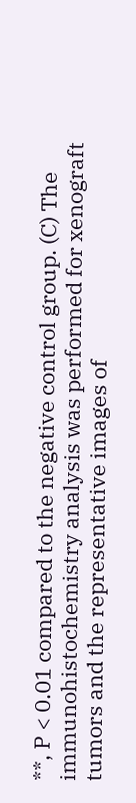**, P < 0.01 compared to the negative control group. (C) The immunohistochemistry analysis was performed for xenograft tumors and the representative images of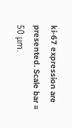ki-67 expression are presented. Scale bar = 50 μm.